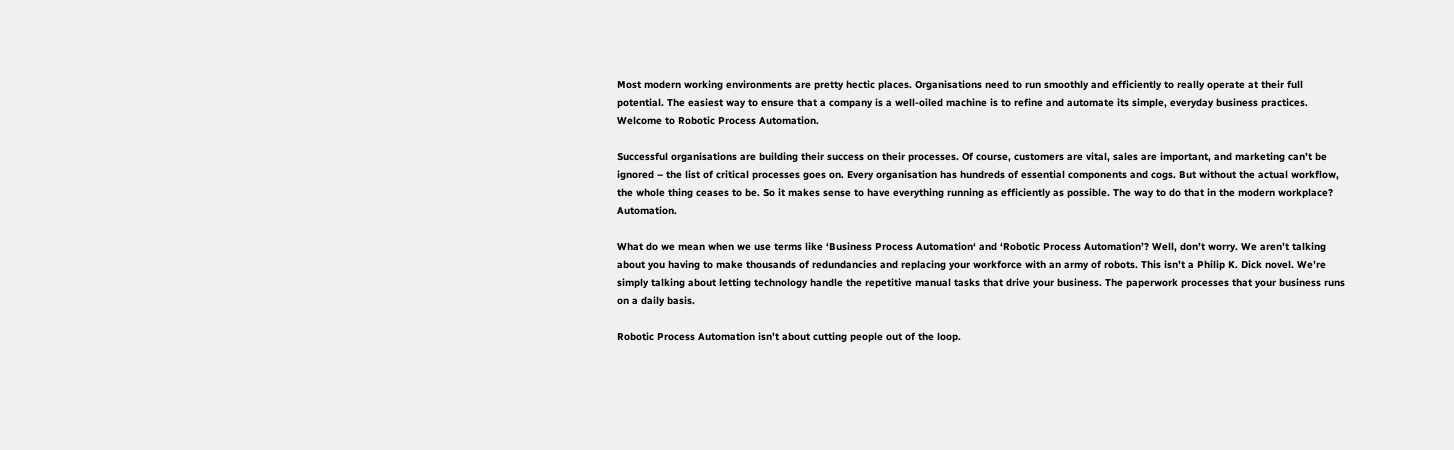Most modern working environments are pretty hectic places. Organisations need to run smoothly and efficiently to really operate at their full potential. The easiest way to ensure that a company is a well-oiled machine is to refine and automate its simple, everyday business practices.  Welcome to Robotic Process Automation.

Successful organisations are building their success on their processes. Of course, customers are vital, sales are important, and marketing can’t be ignored – the list of critical processes goes on. Every organisation has hundreds of essential components and cogs. But without the actual workflow, the whole thing ceases to be. So it makes sense to have everything running as efficiently as possible. The way to do that in the modern workplace? Automation.

What do we mean when we use terms like ‘Business Process Automation‘ and ‘Robotic Process Automation’? Well, don’t worry. We aren’t talking about you having to make thousands of redundancies and replacing your workforce with an army of robots. This isn’t a Philip K. Dick novel. We’re simply talking about letting technology handle the repetitive manual tasks that drive your business. The paperwork processes that your business runs on a daily basis.

Robotic Process Automation isn’t about cutting people out of the loop.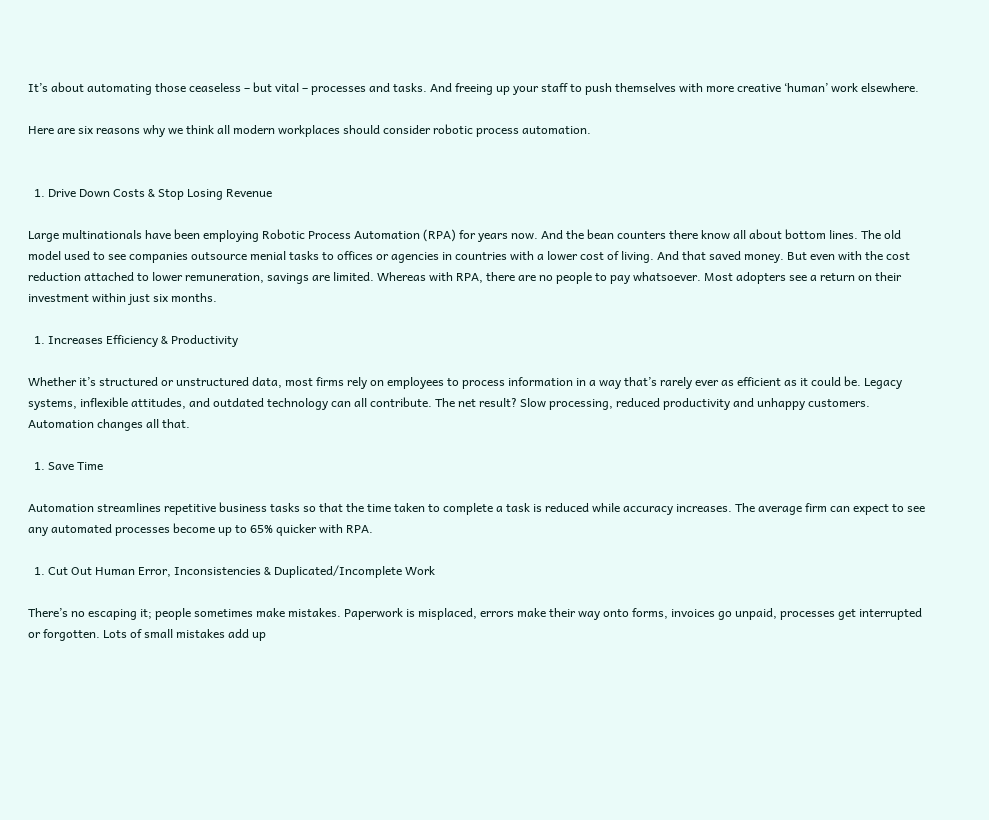It’s about automating those ceaseless – but vital – processes and tasks. And freeing up your staff to push themselves with more creative ‘human’ work elsewhere.

Here are six reasons why we think all modern workplaces should consider robotic process automation.


  1. Drive Down Costs & Stop Losing Revenue

Large multinationals have been employing Robotic Process Automation (RPA) for years now. And the bean counters there know all about bottom lines. The old model used to see companies outsource menial tasks to offices or agencies in countries with a lower cost of living. And that saved money. But even with the cost reduction attached to lower remuneration, savings are limited. Whereas with RPA, there are no people to pay whatsoever. Most adopters see a return on their investment within just six months.

  1. Increases Efficiency & Productivity

Whether it’s structured or unstructured data, most firms rely on employees to process information in a way that’s rarely ever as efficient as it could be. Legacy systems, inflexible attitudes, and outdated technology can all contribute. The net result? Slow processing, reduced productivity and unhappy customers. Automation changes all that.

  1. Save Time

Automation streamlines repetitive business tasks so that the time taken to complete a task is reduced while accuracy increases. The average firm can expect to see any automated processes become up to 65% quicker with RPA.

  1. Cut Out Human Error, Inconsistencies & Duplicated/Incomplete Work

There’s no escaping it; people sometimes make mistakes. Paperwork is misplaced, errors make their way onto forms, invoices go unpaid, processes get interrupted or forgotten. Lots of small mistakes add up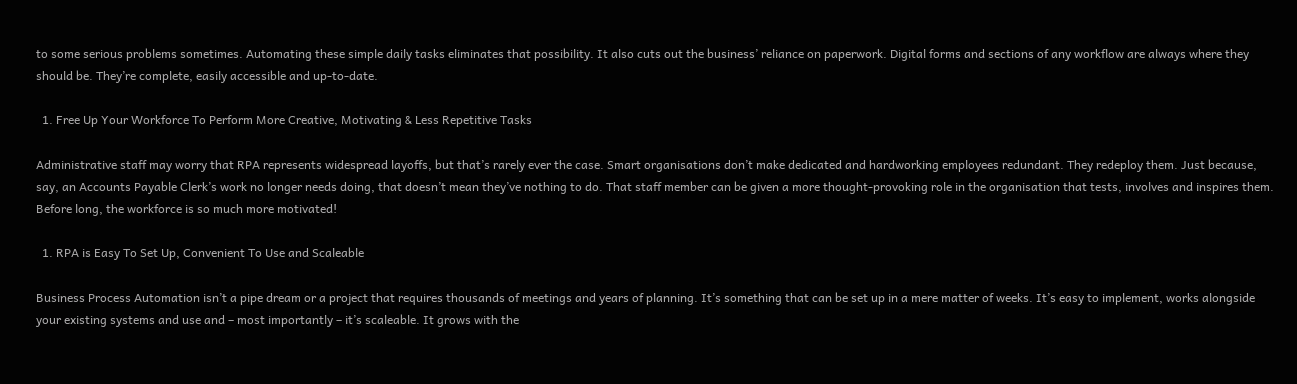to some serious problems sometimes. Automating these simple daily tasks eliminates that possibility. It also cuts out the business’ reliance on paperwork. Digital forms and sections of any workflow are always where they should be. They’re complete, easily accessible and up-to-date.

  1. Free Up Your Workforce To Perform More Creative, Motivating & Less Repetitive Tasks

Administrative staff may worry that RPA represents widespread layoffs, but that’s rarely ever the case. Smart organisations don’t make dedicated and hardworking employees redundant. They redeploy them. Just because, say, an Accounts Payable Clerk’s work no longer needs doing, that doesn’t mean they’ve nothing to do. That staff member can be given a more thought-provoking role in the organisation that tests, involves and inspires them. Before long, the workforce is so much more motivated!

  1. RPA is Easy To Set Up, Convenient To Use and Scaleable

Business Process Automation isn’t a pipe dream or a project that requires thousands of meetings and years of planning. It’s something that can be set up in a mere matter of weeks. It’s easy to implement, works alongside your existing systems and use and – most importantly – it’s scaleable. It grows with the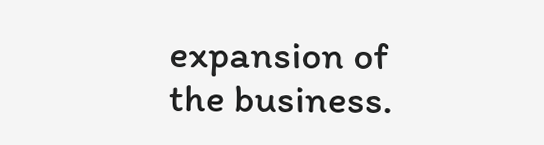expansion of the business.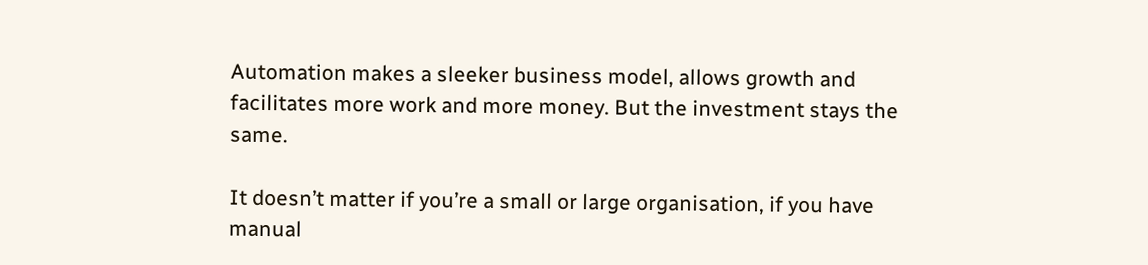Automation makes a sleeker business model, allows growth and facilitates more work and more money. But the investment stays the same.

It doesn’t matter if you’re a small or large organisation, if you have manual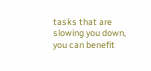tasks that are slowing you down, you can benefit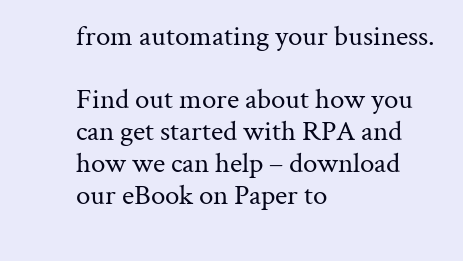from automating your business.

Find out more about how you can get started with RPA and how we can help – download our eBook on Paper to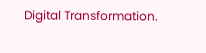Digital Transformation.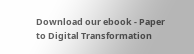Download our ebook - Paper to Digital Transformation